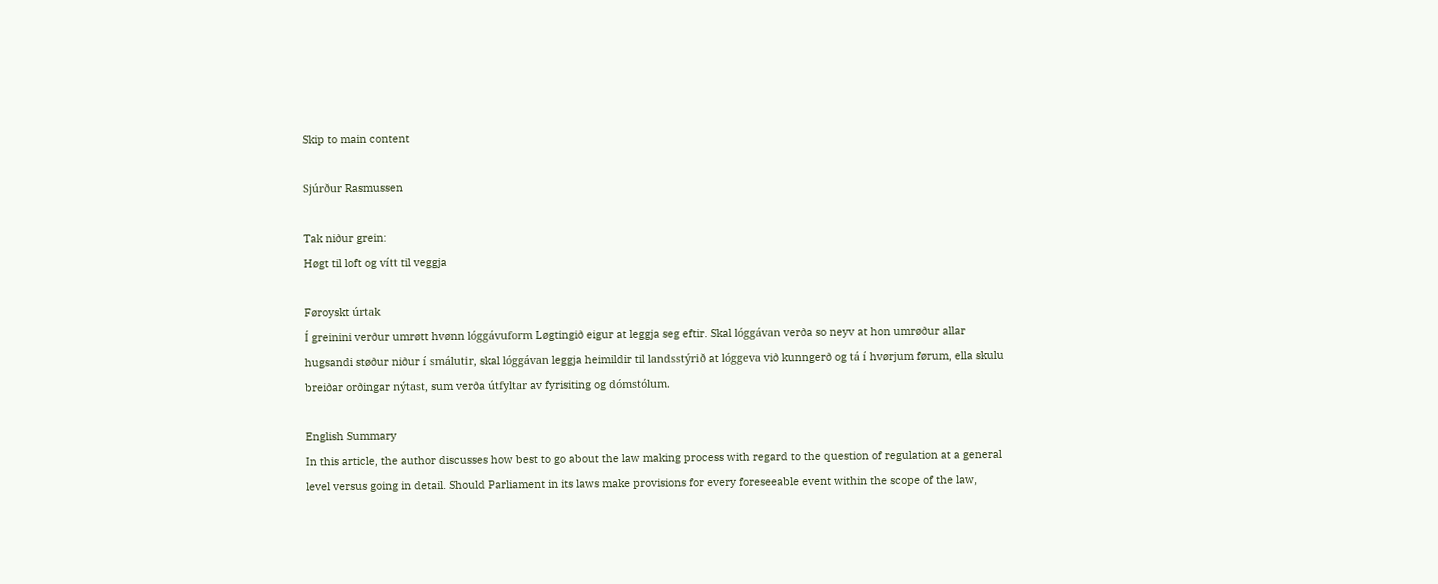Skip to main content

Sjúrður Rasmussen

Tak niður grein:
Høgt til loft og vítt til veggja

Føroyskt úrtak
Í greinini verður umrøtt hvønn lóggávuform Løgtingið eigur at leggja seg eftir. Skal lóggávan verða so neyv at hon umrøður allar hugsandi støður niður í smálutir, skal lóggávan leggja heimildir til landsstýrið at lóggeva við kunngerð og tá í hvørjum førum, ella skulu breiðar orðingar nýtast, sum verða útfyltar av fyrisiting og dómstólum.

English Summary
In this article, the author discusses how best to go about the law making process with regard to the question of regulation at a general level versus going in detail. Should Parliament in its laws make provisions for every foreseeable event within the scope of the law,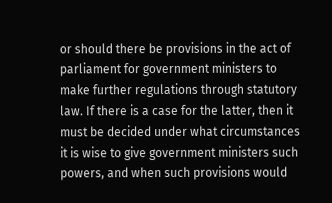or should there be provisions in the act of parliament for government ministers to make further regulations through statutory law. If there is a case for the latter, then it must be decided under what circumstances it is wise to give government ministers such powers, and when such provisions would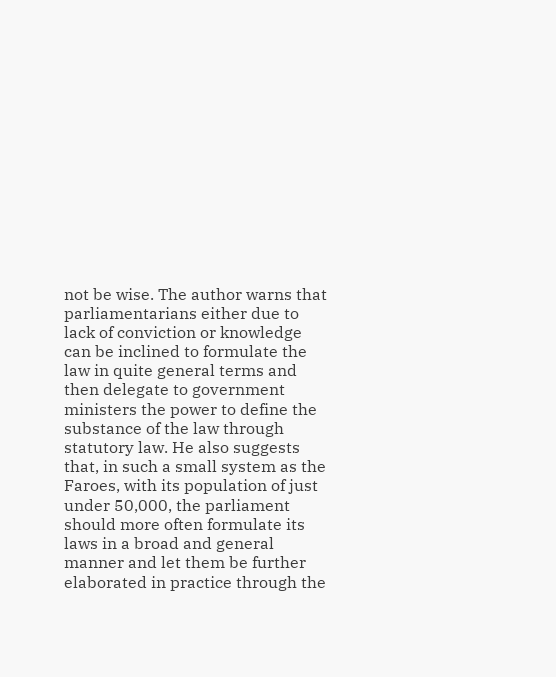not be wise. The author warns that parliamentarians either due to lack of conviction or knowledge can be inclined to formulate the law in quite general terms and then delegate to government ministers the power to define the substance of the law through statutory law. He also suggests that, in such a small system as the Faroes, with its population of just under 50,000, the parliament should more often formulate its laws in a broad and general manner and let them be further elaborated in practice through the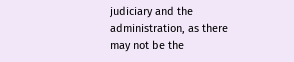judiciary and the administration, as there may not be the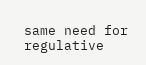same need for regulative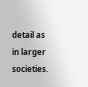detail as in larger societies.